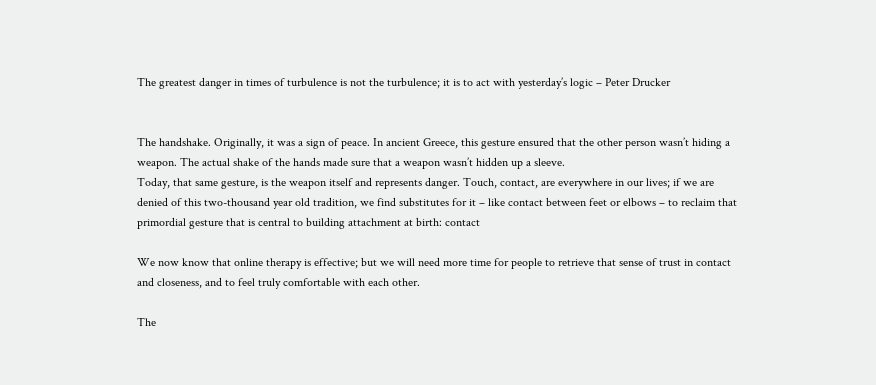The greatest danger in times of turbulence is not the turbulence; it is to act with yesterday’s logic – Peter Drucker


The handshake. Originally, it was a sign of peace. In ancient Greece, this gesture ensured that the other person wasn’t hiding a weapon. The actual shake of the hands made sure that a weapon wasn’t hidden up a sleeve.
Today, that same gesture, is the weapon itself and represents danger. Touch, contact, are everywhere in our lives; if we are denied of this two-thousand year old tradition, we find substitutes for it – like contact between feet or elbows – to reclaim that primordial gesture that is central to building attachment at birth: contact

We now know that online therapy is effective; but we will need more time for people to retrieve that sense of trust in contact and closeness, and to feel truly comfortable with each other.

The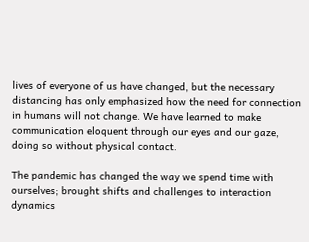lives of everyone of us have changed, but the necessary distancing has only emphasized how the need for connection in humans will not change. We have learned to make communication eloquent through our eyes and our gaze, doing so without physical contact.

The pandemic has changed the way we spend time with ourselves; brought shifts and challenges to interaction dynamics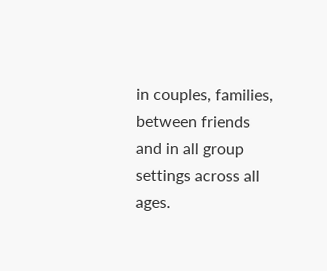in couples, families, between friends and in all group settings across all ages.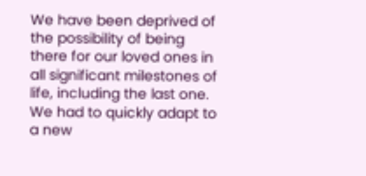We have been deprived of the possibility of being there for our loved ones in all significant milestones of life, including the last one. We had to quickly adapt to a new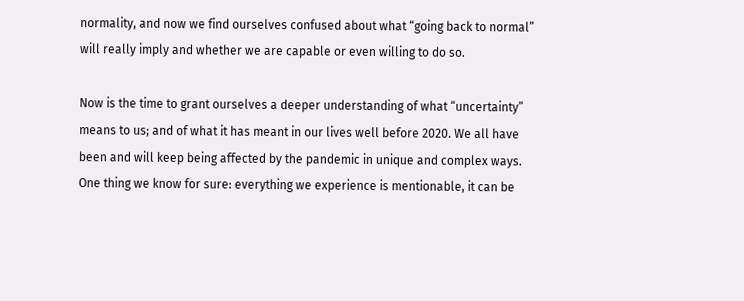normality, and now we find ourselves confused about what “going back to normal” will really imply and whether we are capable or even willing to do so.

Now is the time to grant ourselves a deeper understanding of what “uncertainty” means to us; and of what it has meant in our lives well before 2020. We all have been and will keep being affected by the pandemic in unique and complex ways. One thing we know for sure: everything we experience is mentionable, it can be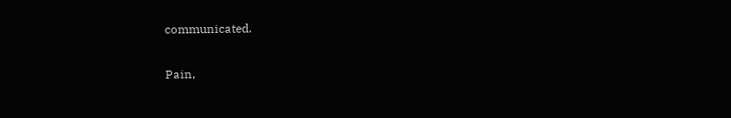communicated.

Pain,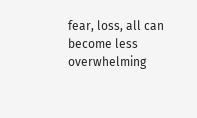fear, loss, all can become less overwhelming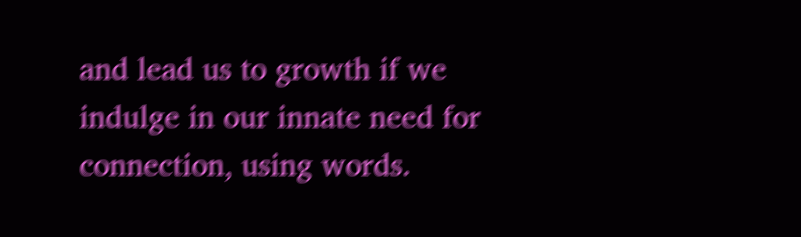and lead us to growth if we indulge in our innate need for connection, using words.